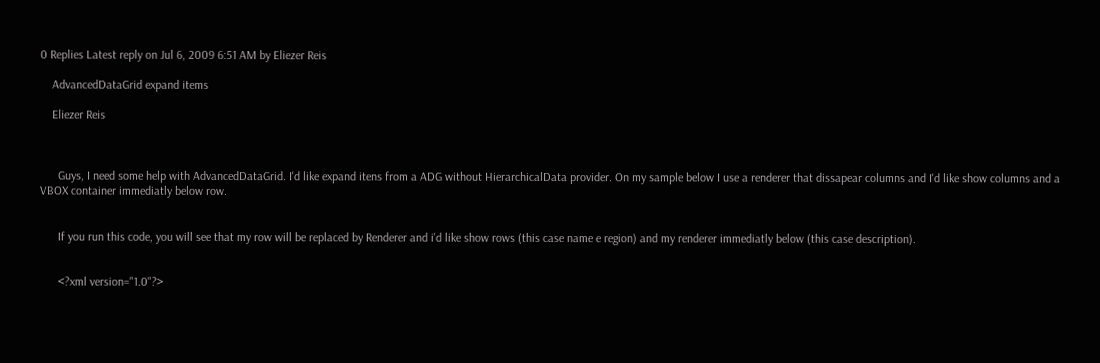0 Replies Latest reply on Jul 6, 2009 6:51 AM by Eliezer Reis

    AdvancedDataGrid expand items

    Eliezer Reis



      Guys, I need some help with AdvancedDataGrid. I'd like expand itens from a ADG without HierarchicalData provider. On my sample below I use a renderer that dissapear columns and I'd like show columns and a VBOX container immediatly below row.


      If you run this code, you will see that my row will be replaced by Renderer and i'd like show rows (this case name e region) and my renderer immediatly below (this case description).


      <?xml version="1.0"?>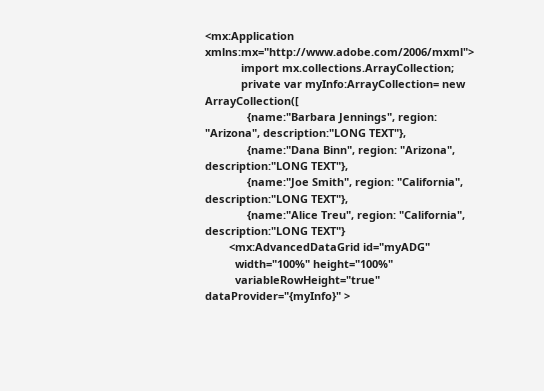<mx:Application xmlns:mx="http://www.adobe.com/2006/mxml">
            import mx.collections.ArrayCollection;
            private var myInfo:ArrayCollection= new ArrayCollection([
              {name:"Barbara Jennings", region: "Arizona", description:"LONG TEXT"},
              {name:"Dana Binn", region: "Arizona", description:"LONG TEXT"},
              {name:"Joe Smith", region: "California", description:"LONG TEXT"},
              {name:"Alice Treu", region: "California", description:"LONG TEXT"}
        <mx:AdvancedDataGrid id="myADG"
          width="100%" height="100%"
          variableRowHeight="true" dataProvider="{myInfo}" >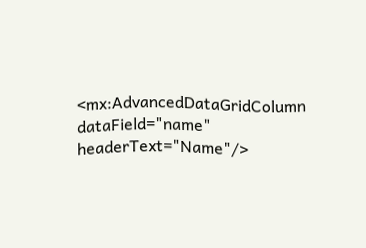<mx:AdvancedDataGridColumn dataField="name" headerText="Name"/>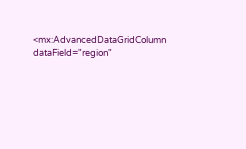<mx:AdvancedDataGridColumn dataField="region"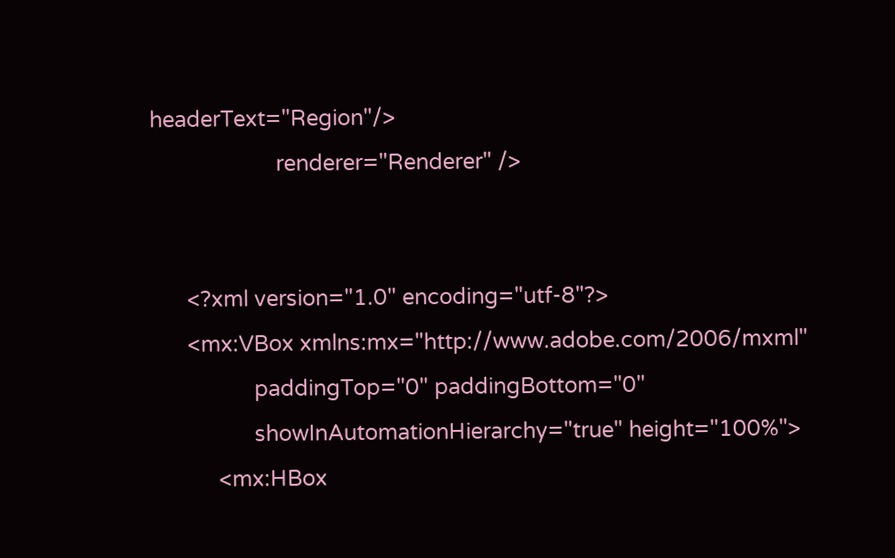headerText="Region"/>
                     renderer="Renderer" />


      <?xml version="1.0" encoding="utf-8"?>
      <mx:VBox xmlns:mx="http://www.adobe.com/2006/mxml"
                 paddingTop="0" paddingBottom="0"
                 showInAutomationHierarchy="true" height="100%">
           <mx:HBox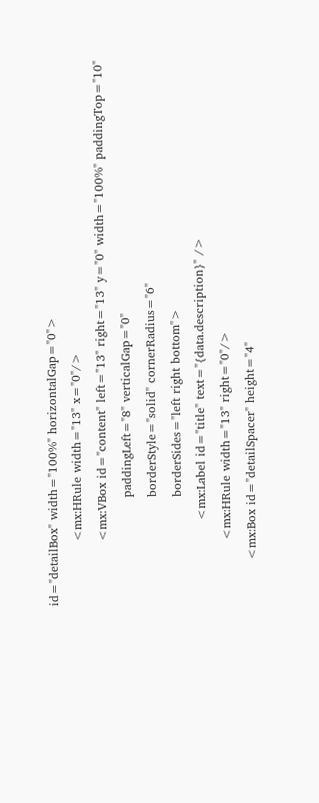id="detailBox" width="100%" horizontalGap="0">
                <mx:HRule width="13" x="0"/>
                <mx:VBox id="content" left="13" right="13" y="0" width="100%" paddingTop="10"
                           paddingLeft="8" verticalGap="0"
                           borderStyle="solid" cornerRadius="6"
                           borderSides="left right bottom">
                     <mx:Label id="title" text="{data.description}" />
                <mx:HRule width="13" right="0"/>
           <mx:Box id="detailSpacer" height="4"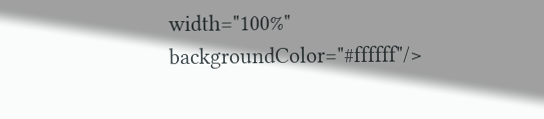width="100%" backgroundColor="#ffffff"/>